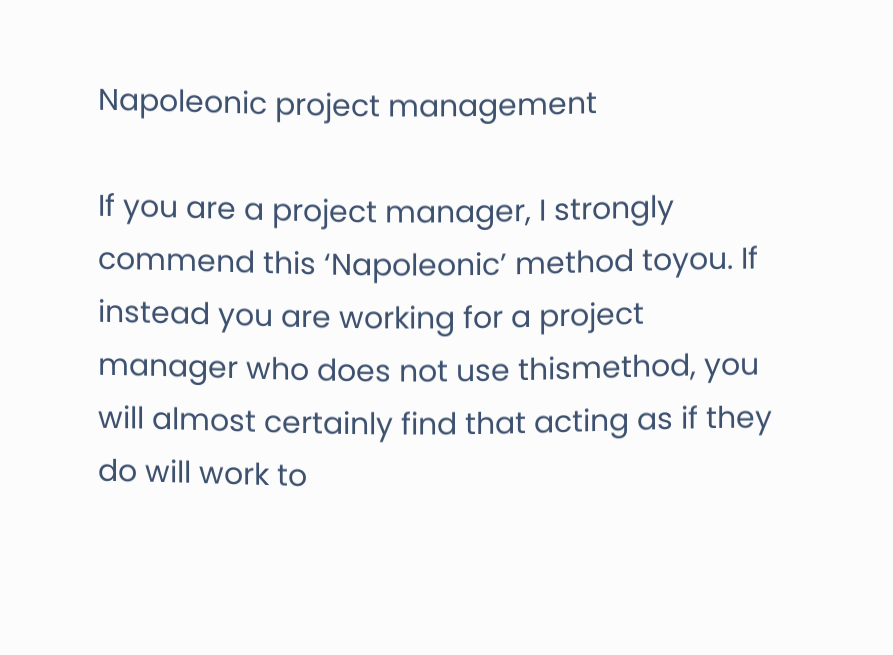Napoleonic project management

If you are a project manager, I strongly commend this ‘Napoleonic’ method toyou. If instead you are working for a project manager who does not use thismethod, you will almost certainly find that acting as if they do will work to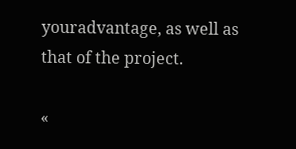youradvantage, as well as that of the project.

«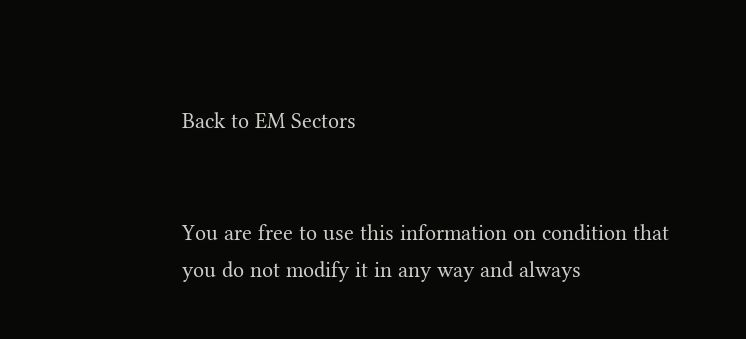Back to EM Sectors


You are free to use this information on condition that you do not modify it in any way and always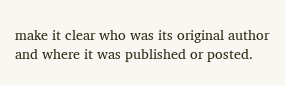make it clear who was its original author and where it was published or posted.